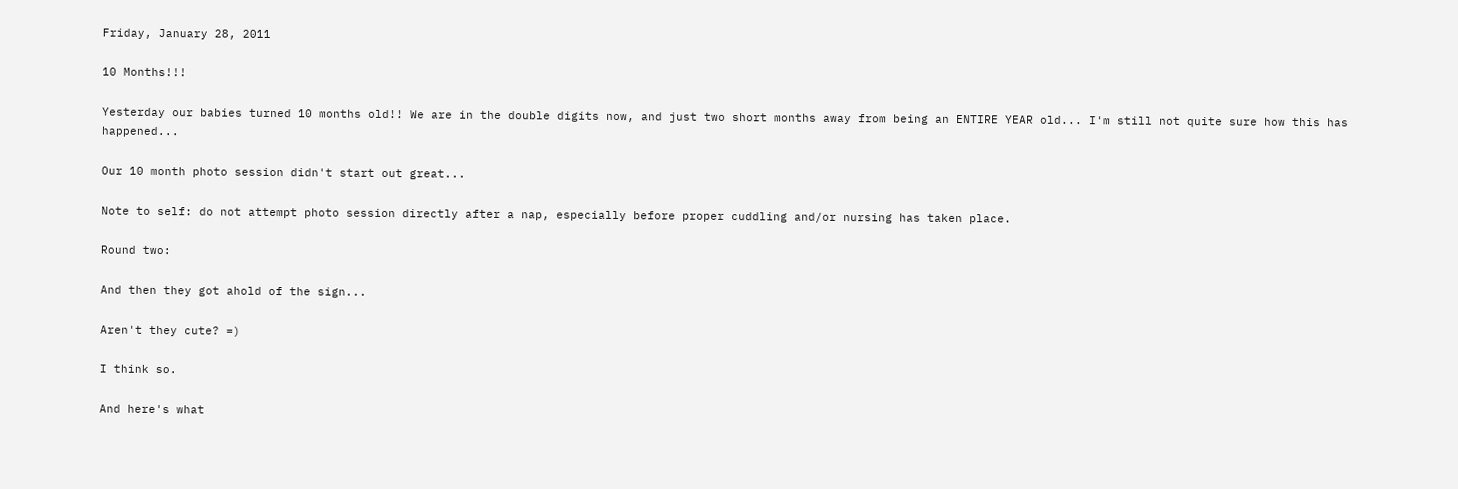Friday, January 28, 2011

10 Months!!!

Yesterday our babies turned 10 months old!! We are in the double digits now, and just two short months away from being an ENTIRE YEAR old... I'm still not quite sure how this has happened...

Our 10 month photo session didn't start out great...

Note to self: do not attempt photo session directly after a nap, especially before proper cuddling and/or nursing has taken place.

Round two:

And then they got ahold of the sign...

Aren't they cute? =)

I think so.

And here's what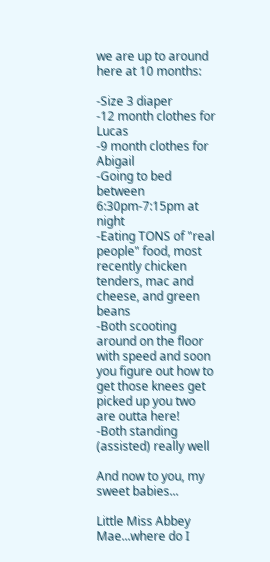we are up to around here at 10 months:

-Size 3 diaper
-12 month clothes for Lucas
-9 month clothes for Abigail
-Going to bed between 6:30pm-7:15pm at night
-Eating TONS of "real people" food, most recently chicken tenders, mac and cheese, and green beans
-Both scooting around on the floor with speed and soon you figure out how to get those knees get picked up you two are outta here!
-Both standing (assisted) really well

And now to you, my sweet babies...

Little Miss Abbey Mae...where do I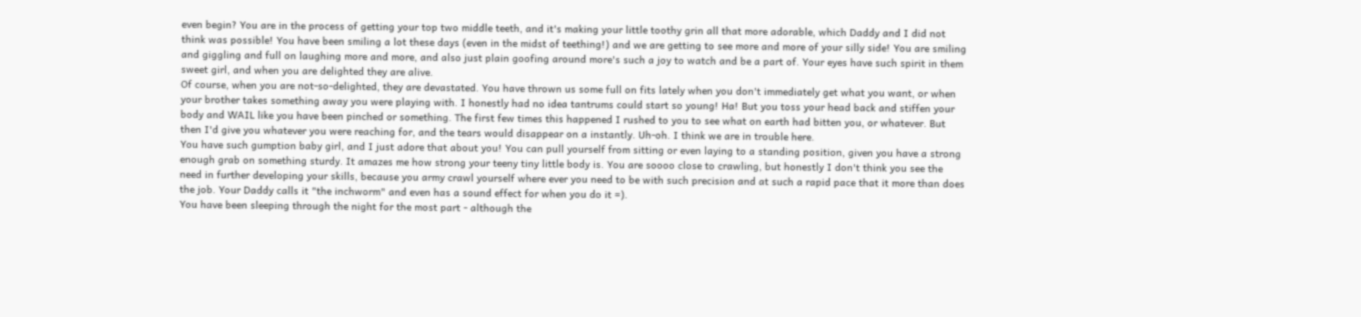even begin? You are in the process of getting your top two middle teeth, and it's making your little toothy grin all that more adorable, which Daddy and I did not think was possible! You have been smiling a lot these days (even in the midst of teething!) and we are getting to see more and more of your silly side! You are smiling and giggling and full on laughing more and more, and also just plain goofing around more's such a joy to watch and be a part of. Your eyes have such spirit in them sweet girl, and when you are delighted they are alive.
Of course, when you are not-so-delighted, they are devastated. You have thrown us some full on fits lately when you don't immediately get what you want, or when your brother takes something away you were playing with. I honestly had no idea tantrums could start so young! Ha! But you toss your head back and stiffen your body and WAIL like you have been pinched or something. The first few times this happened I rushed to you to see what on earth had bitten you, or whatever. But then I'd give you whatever you were reaching for, and the tears would disappear on a instantly. Uh-oh. I think we are in trouble here.
You have such gumption baby girl, and I just adore that about you! You can pull yourself from sitting or even laying to a standing position, given you have a strong enough grab on something sturdy. It amazes me how strong your teeny tiny little body is. You are soooo close to crawling, but honestly I don't think you see the need in further developing your skills, because you army crawl yourself where ever you need to be with such precision and at such a rapid pace that it more than does the job. Your Daddy calls it "the inchworm" and even has a sound effect for when you do it =).
You have been sleeping through the night for the most part - although the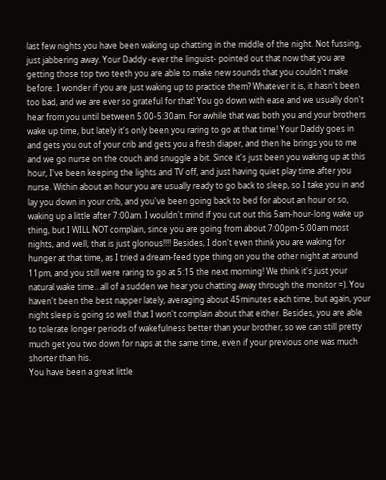last few nights you have been waking up chatting in the middle of the night. Not fussing, just jabbering away. Your Daddy -ever the linguist- pointed out that now that you are getting those top two teeth you are able to make new sounds that you couldn't make before. I wonder if you are just waking up to practice them? Whatever it is, it hasn't been too bad, and we are ever so grateful for that! You go down with ease and we usually don't hear from you until between 5:00-5:30am. For awhile that was both you and your brothers wake up time, but lately it's only been you raring to go at that time! Your Daddy goes in and gets you out of your crib and gets you a fresh diaper, and then he brings you to me and we go nurse on the couch and snuggle a bit. Since it's just been you waking up at this hour, I've been keeping the lights and TV off, and just having quiet play time after you nurse. Within about an hour you are usually ready to go back to sleep, so I take you in and lay you down in your crib, and you've been going back to bed for about an hour or so, waking up a little after 7:00am. I wouldn't mind if you cut out this 5am-hour-long wake up thing, but I WILL NOT complain, since you are going from about 7:00pm-5:00am most nights, and well, that is just glorious!!!! Besides, I don't even think you are waking for hunger at that time, as I tried a dream-feed type thing on you the other night at around 11pm, and you still were raring to go at 5:15 the next morning! We think it's just your natural wake time...all of a sudden we hear you chatting away through the monitor =). You haven't been the best napper lately, averaging about 45minutes each time, but again, your night sleep is going so well that I won't complain about that either. Besides, you are able to tolerate longer periods of wakefulness better than your brother, so we can still pretty much get you two down for naps at the same time, even if your previous one was much shorter than his.
You have been a great little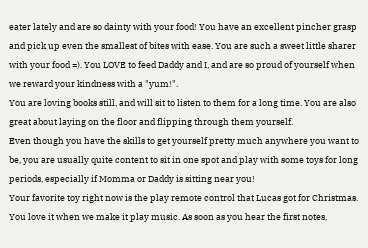eater lately and are so dainty with your food! You have an excellent pincher grasp and pick up even the smallest of bites with ease. You are such a sweet little sharer with your food =). You LOVE to feed Daddy and I, and are so proud of yourself when we reward your kindness with a "yum!".
You are loving books still, and will sit to listen to them for a long time. You are also great about laying on the floor and flipping through them yourself.
Even though you have the skills to get yourself pretty much anywhere you want to be, you are usually quite content to sit in one spot and play with some toys for long periods, especially if Momma or Daddy is sitting near you!
Your favorite toy right now is the play remote control that Lucas got for Christmas. You love it when we make it play music. As soon as you hear the first notes,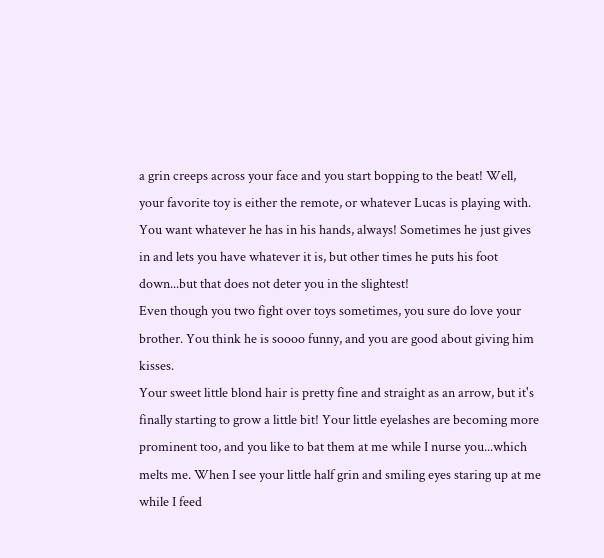a grin creeps across your face and you start bopping to the beat! Well, your favorite toy is either the remote, or whatever Lucas is playing with. You want whatever he has in his hands, always! Sometimes he just gives in and lets you have whatever it is, but other times he puts his foot down...but that does not deter you in the slightest!
Even though you two fight over toys sometimes, you sure do love your brother. You think he is soooo funny, and you are good about giving him kisses.
Your sweet little blond hair is pretty fine and straight as an arrow, but it's finally starting to grow a little bit! Your little eyelashes are becoming more prominent too, and you like to bat them at me while I nurse you...which melts me. When I see your little half grin and smiling eyes staring up at me while I feed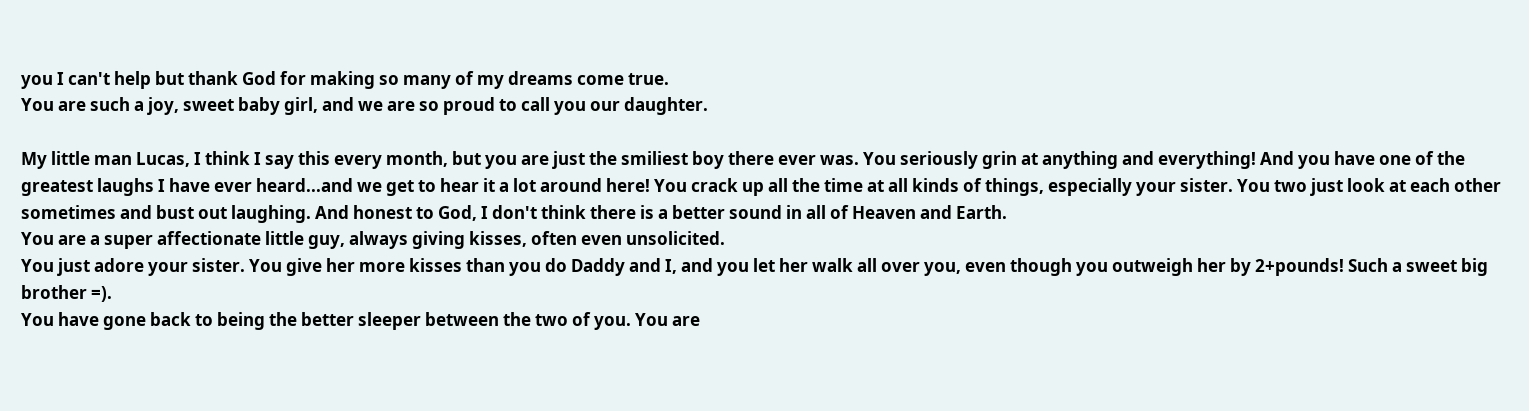you I can't help but thank God for making so many of my dreams come true.
You are such a joy, sweet baby girl, and we are so proud to call you our daughter.

My little man Lucas, I think I say this every month, but you are just the smiliest boy there ever was. You seriously grin at anything and everything! And you have one of the greatest laughs I have ever heard...and we get to hear it a lot around here! You crack up all the time at all kinds of things, especially your sister. You two just look at each other sometimes and bust out laughing. And honest to God, I don't think there is a better sound in all of Heaven and Earth.
You are a super affectionate little guy, always giving kisses, often even unsolicited.
You just adore your sister. You give her more kisses than you do Daddy and I, and you let her walk all over you, even though you outweigh her by 2+pounds! Such a sweet big brother =).
You have gone back to being the better sleeper between the two of you. You are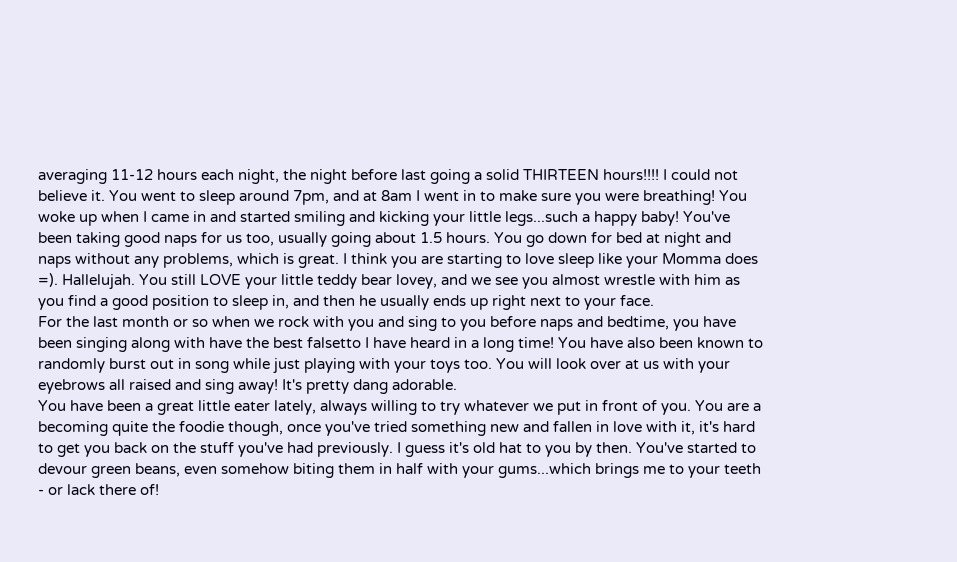averaging 11-12 hours each night, the night before last going a solid THIRTEEN hours!!!! I could not believe it. You went to sleep around 7pm, and at 8am I went in to make sure you were breathing! You woke up when I came in and started smiling and kicking your little legs...such a happy baby! You've been taking good naps for us too, usually going about 1.5 hours. You go down for bed at night and naps without any problems, which is great. I think you are starting to love sleep like your Momma does =). Hallelujah. You still LOVE your little teddy bear lovey, and we see you almost wrestle with him as you find a good position to sleep in, and then he usually ends up right next to your face.
For the last month or so when we rock with you and sing to you before naps and bedtime, you have been singing along with have the best falsetto I have heard in a long time! You have also been known to randomly burst out in song while just playing with your toys too. You will look over at us with your eyebrows all raised and sing away! It's pretty dang adorable.
You have been a great little eater lately, always willing to try whatever we put in front of you. You are a becoming quite the foodie though, once you've tried something new and fallen in love with it, it's hard to get you back on the stuff you've had previously. I guess it's old hat to you by then. You've started to devour green beans, even somehow biting them in half with your gums...which brings me to your teeth - or lack there of!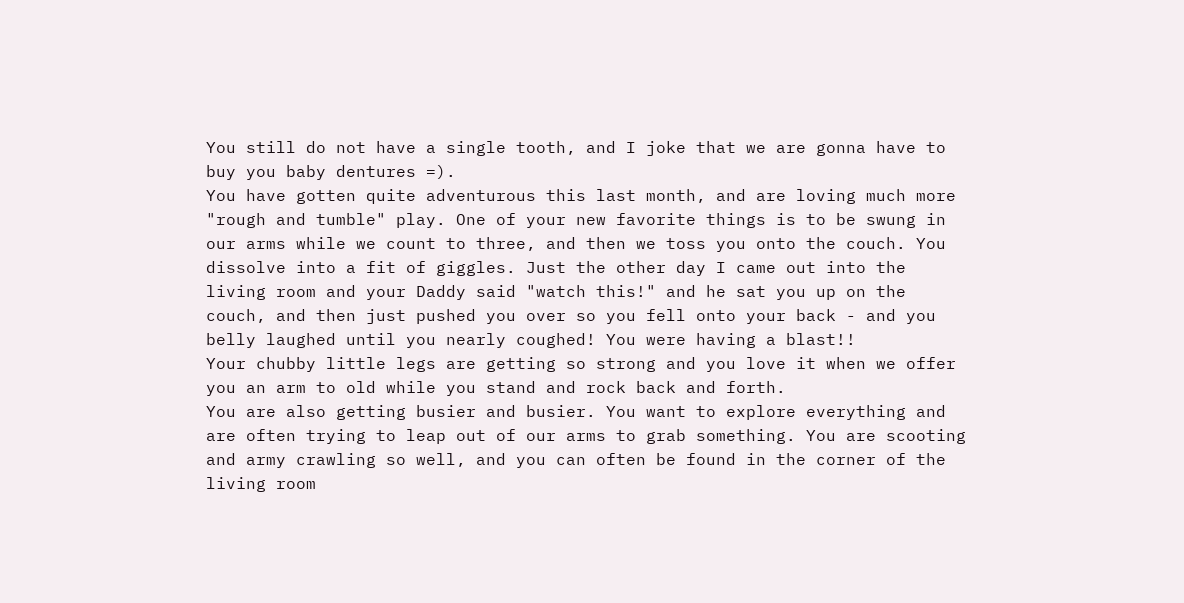You still do not have a single tooth, and I joke that we are gonna have to buy you baby dentures =).
You have gotten quite adventurous this last month, and are loving much more "rough and tumble" play. One of your new favorite things is to be swung in our arms while we count to three, and then we toss you onto the couch. You dissolve into a fit of giggles. Just the other day I came out into the living room and your Daddy said "watch this!" and he sat you up on the couch, and then just pushed you over so you fell onto your back - and you belly laughed until you nearly coughed! You were having a blast!!
Your chubby little legs are getting so strong and you love it when we offer you an arm to old while you stand and rock back and forth.
You are also getting busier and busier. You want to explore everything and are often trying to leap out of our arms to grab something. You are scooting and army crawling so well, and you can often be found in the corner of the living room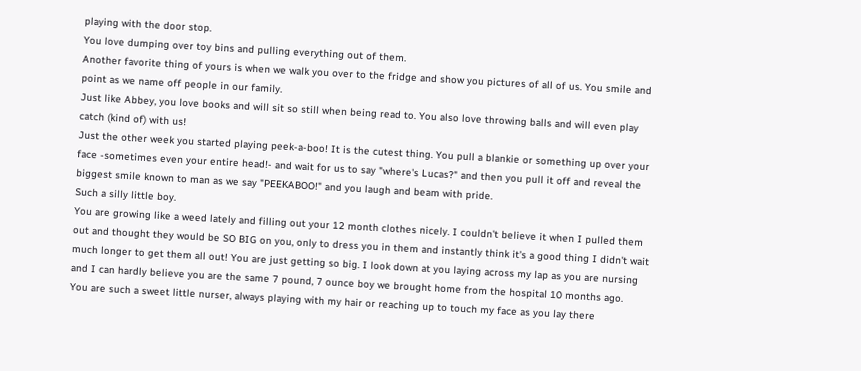playing with the door stop.
You love dumping over toy bins and pulling everything out of them.
Another favorite thing of yours is when we walk you over to the fridge and show you pictures of all of us. You smile and point as we name off people in our family.
Just like Abbey, you love books and will sit so still when being read to. You also love throwing balls and will even play catch (kind of) with us!
Just the other week you started playing peek-a-boo! It is the cutest thing. You pull a blankie or something up over your face -sometimes even your entire head!- and wait for us to say "where's Lucas?" and then you pull it off and reveal the biggest smile known to man as we say "PEEKABOO!" and you laugh and beam with pride.
Such a silly little boy.
You are growing like a weed lately and filling out your 12 month clothes nicely. I couldn't believe it when I pulled them out and thought they would be SO BIG on you, only to dress you in them and instantly think it's a good thing I didn't wait much longer to get them all out! You are just getting so big. I look down at you laying across my lap as you are nursing and I can hardly believe you are the same 7 pound, 7 ounce boy we brought home from the hospital 10 months ago.
You are such a sweet little nurser, always playing with my hair or reaching up to touch my face as you lay there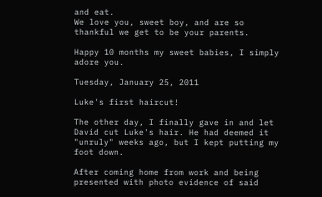and eat.
We love you, sweet boy, and are so thankful we get to be your parents.

Happy 10 months my sweet babies, I simply adore you.

Tuesday, January 25, 2011

Luke's first haircut!

The other day, I finally gave in and let David cut Luke's hair. He had deemed it "unruly" weeks ago, but I kept putting my foot down.

After coming home from work and being presented with photo evidence of said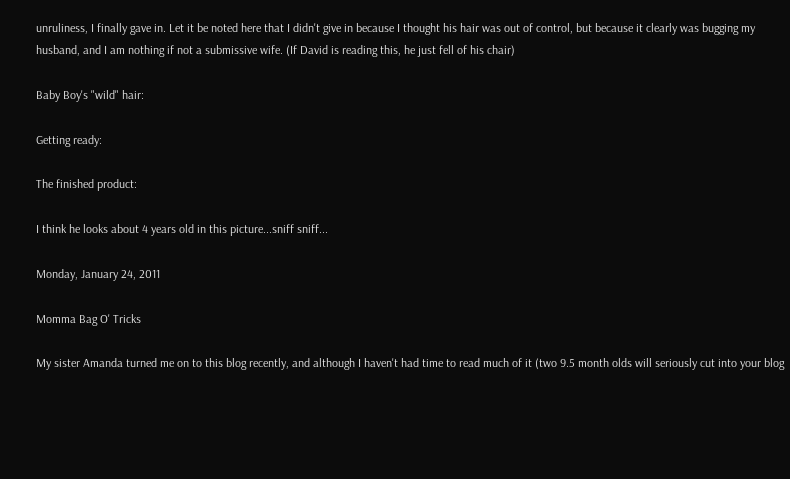unruliness, I finally gave in. Let it be noted here that I didn't give in because I thought his hair was out of control, but because it clearly was bugging my husband, and I am nothing if not a submissive wife. (If David is reading this, he just fell of his chair)

Baby Boy's "wild" hair:

Getting ready:

The finished product:

I think he looks about 4 years old in this picture...sniff sniff...

Monday, January 24, 2011

Momma Bag O' Tricks

My sister Amanda turned me on to this blog recently, and although I haven't had time to read much of it (two 9.5 month olds will seriously cut into your blog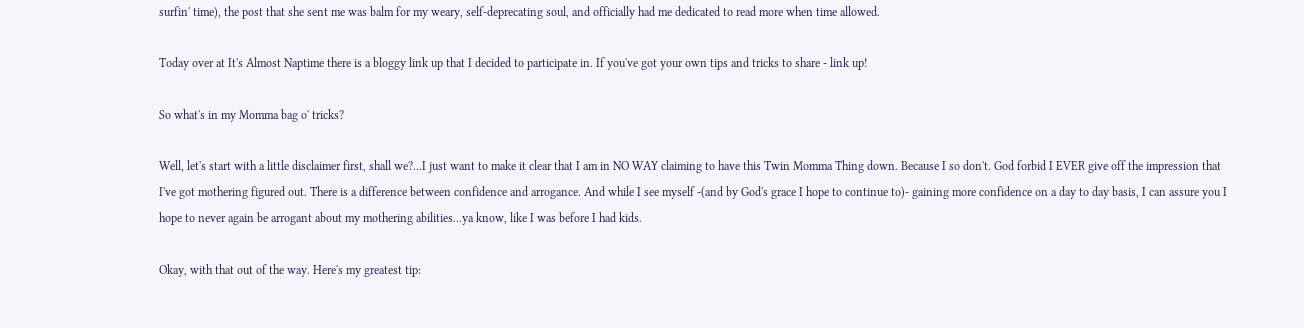surfin' time), the post that she sent me was balm for my weary, self-deprecating soul, and officially had me dedicated to read more when time allowed.

Today over at It's Almost Naptime there is a bloggy link up that I decided to participate in. If you've got your own tips and tricks to share - link up!

So what's in my Momma bag o' tricks?

Well, let's start with a little disclaimer first, shall we?...I just want to make it clear that I am in NO WAY claiming to have this Twin Momma Thing down. Because I so don't. God forbid I EVER give off the impression that I've got mothering figured out. There is a difference between confidence and arrogance. And while I see myself -(and by God's grace I hope to continue to)- gaining more confidence on a day to day basis, I can assure you I hope to never again be arrogant about my mothering abilities...ya know, like I was before I had kids.

Okay, with that out of the way. Here's my greatest tip: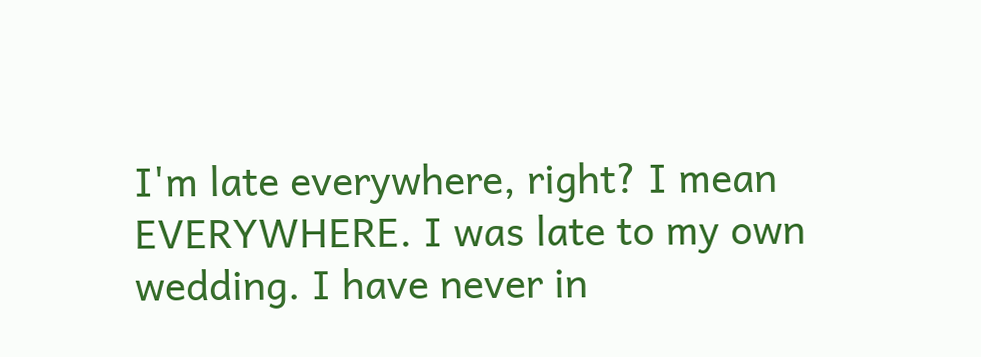I'm late everywhere, right? I mean EVERYWHERE. I was late to my own wedding. I have never in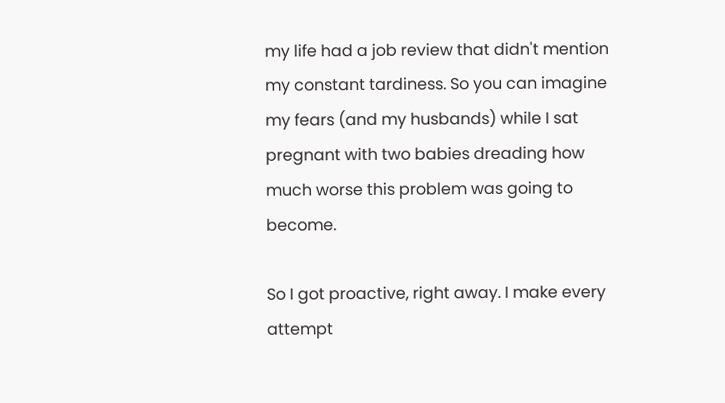my life had a job review that didn't mention my constant tardiness. So you can imagine my fears (and my husbands) while I sat pregnant with two babies dreading how much worse this problem was going to become.

So I got proactive, right away. I make every attempt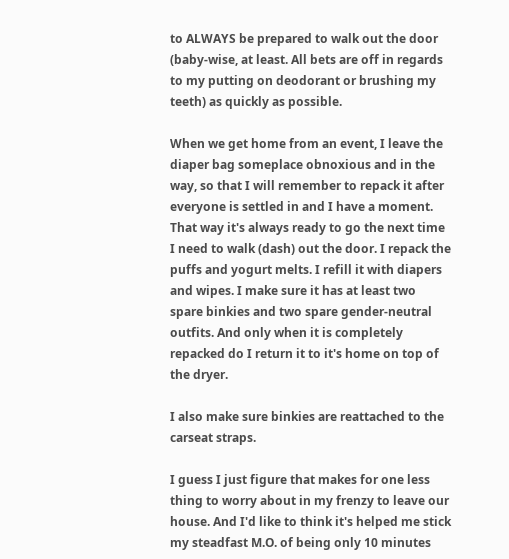to ALWAYS be prepared to walk out the door (baby-wise, at least. All bets are off in regards to my putting on deodorant or brushing my teeth) as quickly as possible.

When we get home from an event, I leave the diaper bag someplace obnoxious and in the way, so that I will remember to repack it after everyone is settled in and I have a moment. That way it's always ready to go the next time I need to walk (dash) out the door. I repack the puffs and yogurt melts. I refill it with diapers and wipes. I make sure it has at least two spare binkies and two spare gender-neutral outfits. And only when it is completely repacked do I return it to it's home on top of the dryer.

I also make sure binkies are reattached to the carseat straps.

I guess I just figure that makes for one less thing to worry about in my frenzy to leave our house. And I'd like to think it's helped me stick my steadfast M.O. of being only 10 minutes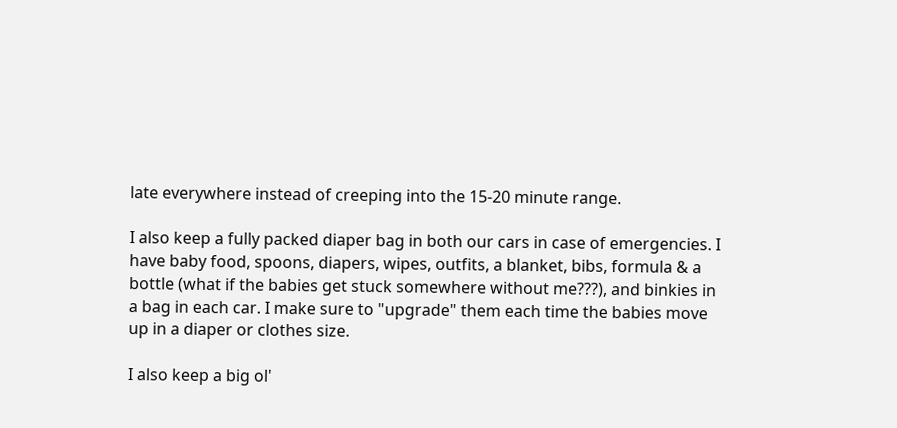late everywhere instead of creeping into the 15-20 minute range.

I also keep a fully packed diaper bag in both our cars in case of emergencies. I have baby food, spoons, diapers, wipes, outfits, a blanket, bibs, formula & a bottle (what if the babies get stuck somewhere without me???), and binkies in a bag in each car. I make sure to "upgrade" them each time the babies move up in a diaper or clothes size.

I also keep a big ol'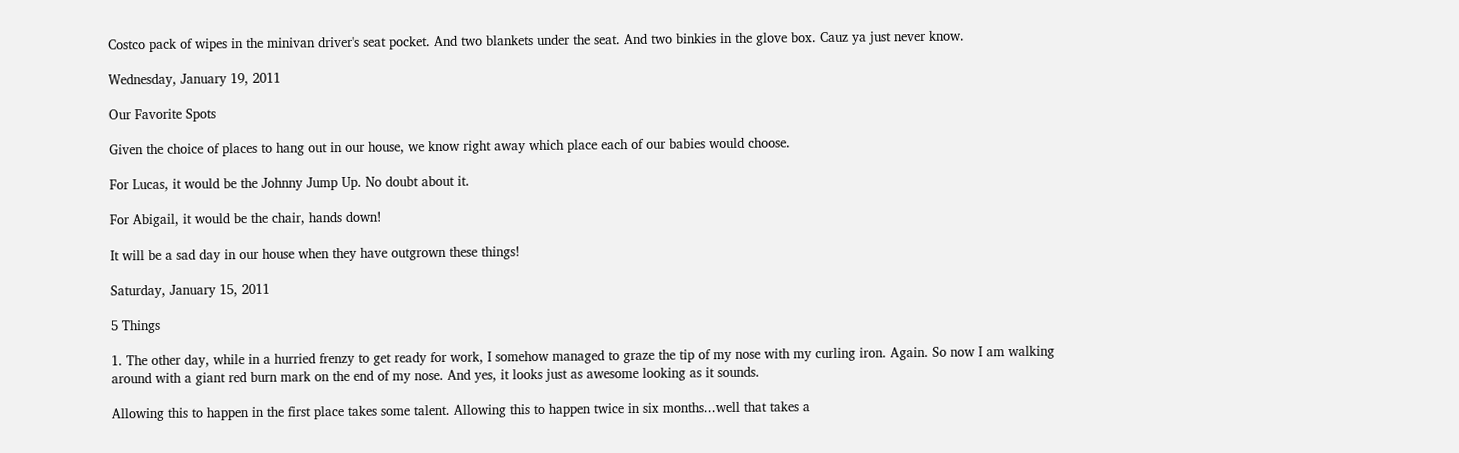Costco pack of wipes in the minivan driver's seat pocket. And two blankets under the seat. And two binkies in the glove box. Cauz ya just never know.

Wednesday, January 19, 2011

Our Favorite Spots

Given the choice of places to hang out in our house, we know right away which place each of our babies would choose.

For Lucas, it would be the Johnny Jump Up. No doubt about it.

For Abigail, it would be the chair, hands down!

It will be a sad day in our house when they have outgrown these things!

Saturday, January 15, 2011

5 Things

1. The other day, while in a hurried frenzy to get ready for work, I somehow managed to graze the tip of my nose with my curling iron. Again. So now I am walking around with a giant red burn mark on the end of my nose. And yes, it looks just as awesome looking as it sounds.

Allowing this to happen in the first place takes some talent. Allowing this to happen twice in six months...well that takes a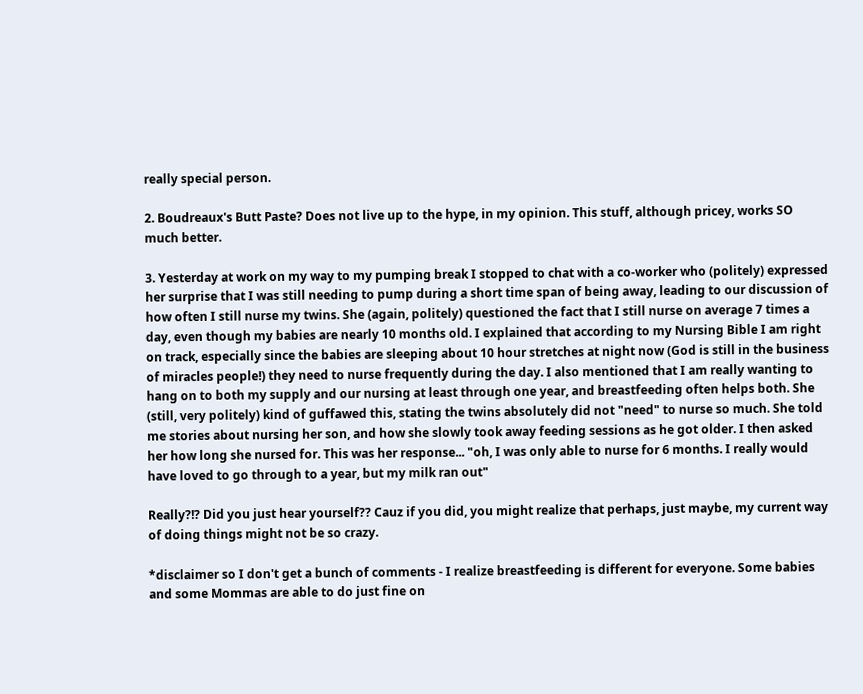really special person.

2. Boudreaux's Butt Paste? Does not live up to the hype, in my opinion. This stuff, although pricey, works SO much better.

3. Yesterday at work on my way to my pumping break I stopped to chat with a co-worker who (politely) expressed her surprise that I was still needing to pump during a short time span of being away, leading to our discussion of how often I still nurse my twins. She (again, politely) questioned the fact that I still nurse on average 7 times a day, even though my babies are nearly 10 months old. I explained that according to my Nursing Bible I am right on track, especially since the babies are sleeping about 10 hour stretches at night now (God is still in the business of miracles people!) they need to nurse frequently during the day. I also mentioned that I am really wanting to hang on to both my supply and our nursing at least through one year, and breastfeeding often helps both. She (still, very politely) kind of guffawed this, stating the twins absolutely did not "need" to nurse so much. She told me stories about nursing her son, and how she slowly took away feeding sessions as he got older. I then asked her how long she nursed for. This was her response... "oh, I was only able to nurse for 6 months. I really would have loved to go through to a year, but my milk ran out"

Really?!? Did you just hear yourself?? Cauz if you did, you might realize that perhaps, just maybe, my current way of doing things might not be so crazy.

*disclaimer so I don't get a bunch of comments - I realize breastfeeding is different for everyone. Some babies and some Mommas are able to do just fine on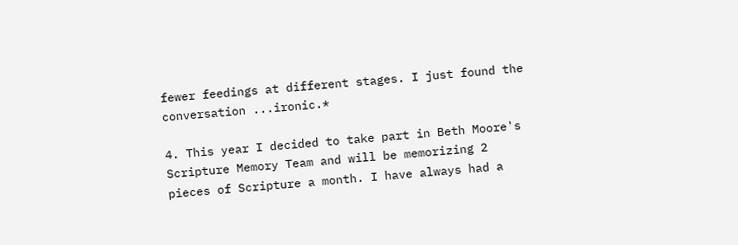fewer feedings at different stages. I just found the conversation ...ironic.*

4. This year I decided to take part in Beth Moore's Scripture Memory Team and will be memorizing 2 pieces of Scripture a month. I have always had a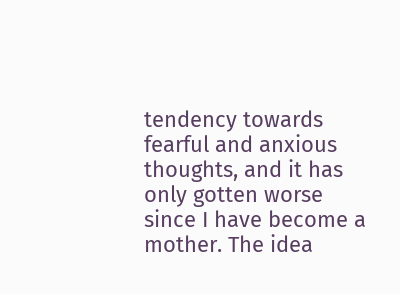tendency towards fearful and anxious thoughts, and it has only gotten worse since I have become a mother. The idea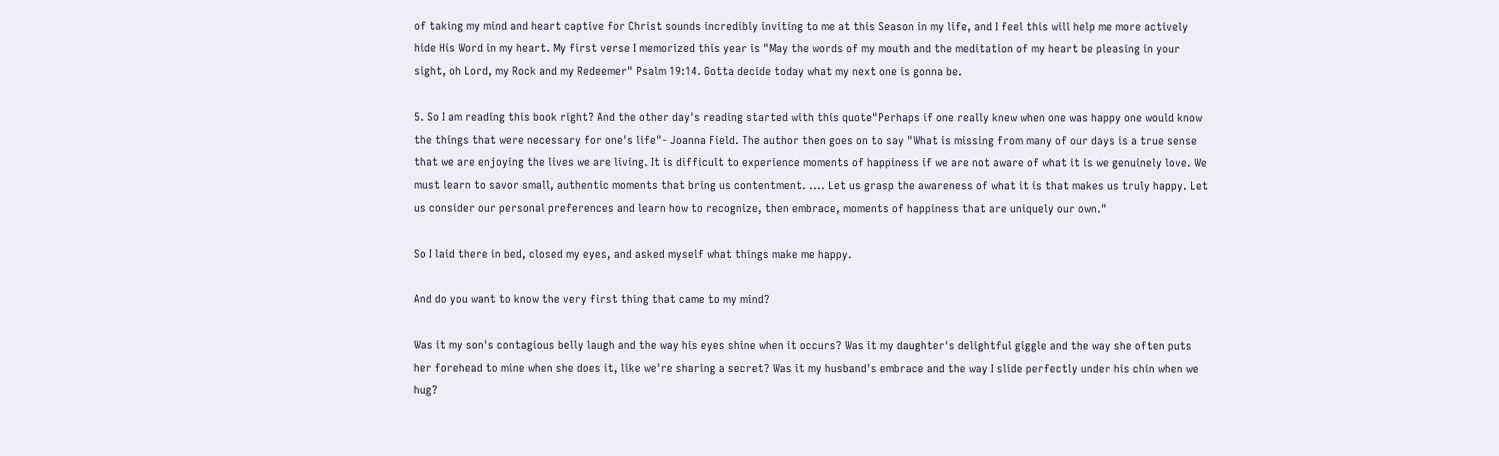of taking my mind and heart captive for Christ sounds incredibly inviting to me at this Season in my life, and I feel this will help me more actively hide His Word in my heart. My first verse I memorized this year is "May the words of my mouth and the meditation of my heart be pleasing in your sight, oh Lord, my Rock and my Redeemer" Psalm 19:14. Gotta decide today what my next one is gonna be.

5. So I am reading this book right? And the other day's reading started with this quote"Perhaps if one really knew when one was happy one would know the things that were necessary for one's life"- Joanna Field. The author then goes on to say "What is missing from many of our days is a true sense that we are enjoying the lives we are living. It is difficult to experience moments of happiness if we are not aware of what it is we genuinely love. We must learn to savor small, authentic moments that bring us contentment. .... Let us grasp the awareness of what it is that makes us truly happy. Let us consider our personal preferences and learn how to recognize, then embrace, moments of happiness that are uniquely our own."

So I laid there in bed, closed my eyes, and asked myself what things make me happy.

And do you want to know the very first thing that came to my mind?

Was it my son's contagious belly laugh and the way his eyes shine when it occurs? Was it my daughter's delightful giggle and the way she often puts her forehead to mine when she does it, like we're sharing a secret? Was it my husband's embrace and the way I slide perfectly under his chin when we hug?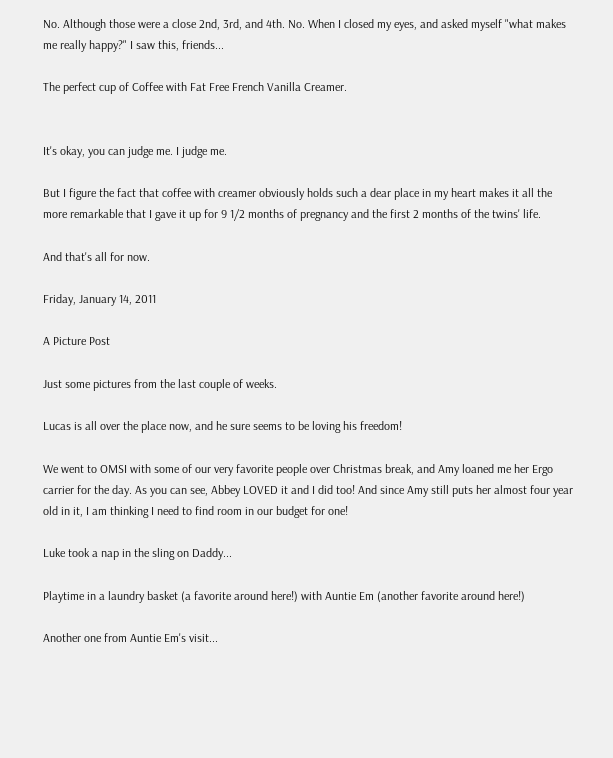No. Although those were a close 2nd, 3rd, and 4th. No. When I closed my eyes, and asked myself "what makes me really happy?" I saw this, friends...

The perfect cup of Coffee with Fat Free French Vanilla Creamer.


It's okay, you can judge me. I judge me.

But I figure the fact that coffee with creamer obviously holds such a dear place in my heart makes it all the more remarkable that I gave it up for 9 1/2 months of pregnancy and the first 2 months of the twins' life.

And that's all for now.

Friday, January 14, 2011

A Picture Post

Just some pictures from the last couple of weeks.

Lucas is all over the place now, and he sure seems to be loving his freedom!

We went to OMSI with some of our very favorite people over Christmas break, and Amy loaned me her Ergo carrier for the day. As you can see, Abbey LOVED it and I did too! And since Amy still puts her almost four year old in it, I am thinking I need to find room in our budget for one!

Luke took a nap in the sling on Daddy...

Playtime in a laundry basket (a favorite around here!) with Auntie Em (another favorite around here!)

Another one from Auntie Em's visit...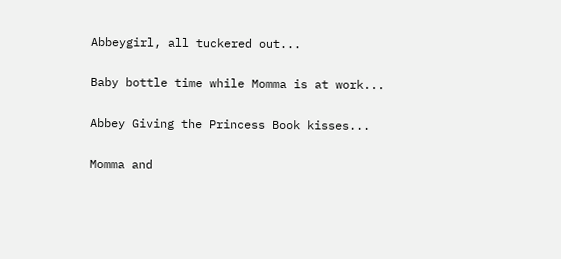Abbeygirl, all tuckered out...

Baby bottle time while Momma is at work...

Abbey Giving the Princess Book kisses...

Momma and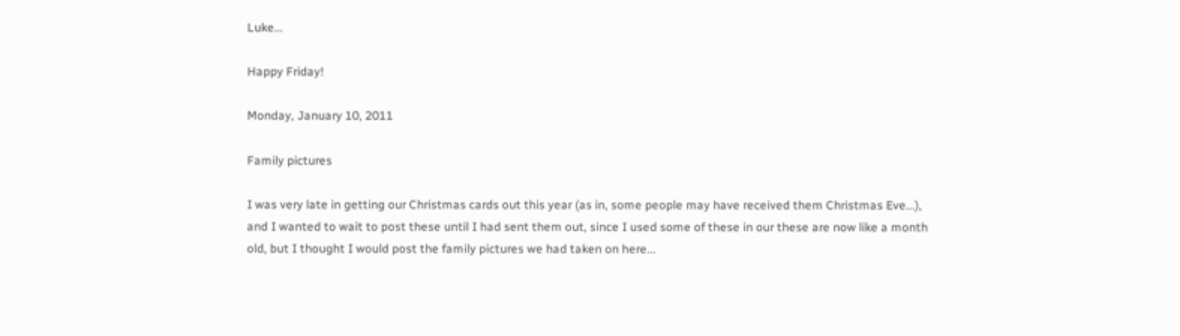Luke...

Happy Friday!

Monday, January 10, 2011

Family pictures

I was very late in getting our Christmas cards out this year (as in, some people may have received them Christmas Eve...), and I wanted to wait to post these until I had sent them out, since I used some of these in our these are now like a month old, but I thought I would post the family pictures we had taken on here...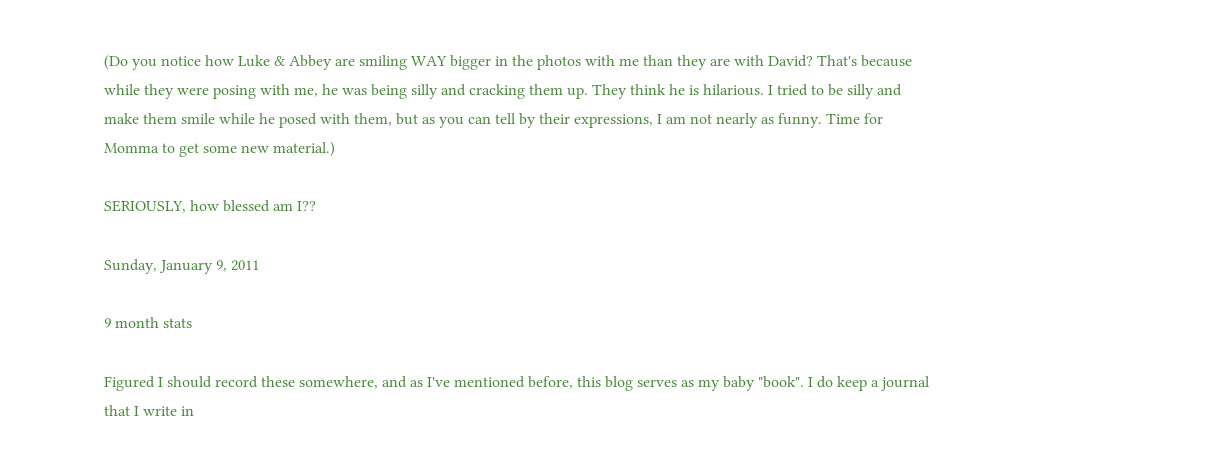(Do you notice how Luke & Abbey are smiling WAY bigger in the photos with me than they are with David? That's because while they were posing with me, he was being silly and cracking them up. They think he is hilarious. I tried to be silly and make them smile while he posed with them, but as you can tell by their expressions, I am not nearly as funny. Time for Momma to get some new material.)

SERIOUSLY, how blessed am I??

Sunday, January 9, 2011

9 month stats

Figured I should record these somewhere, and as I've mentioned before, this blog serves as my baby "book". I do keep a journal that I write in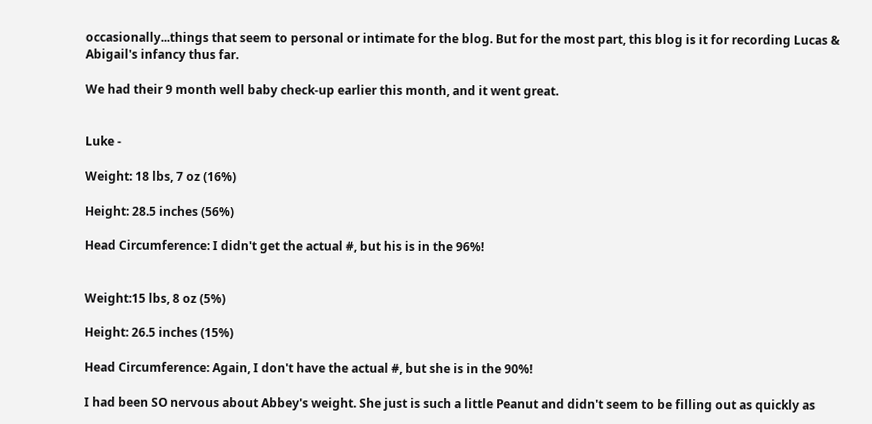occasionally...things that seem to personal or intimate for the blog. But for the most part, this blog is it for recording Lucas & Abigail's infancy thus far.

We had their 9 month well baby check-up earlier this month, and it went great.


Luke -

Weight: 18 lbs, 7 oz (16%)

Height: 28.5 inches (56%)

Head Circumference: I didn't get the actual #, but his is in the 96%!


Weight:15 lbs, 8 oz (5%)

Height: 26.5 inches (15%)

Head Circumference: Again, I don't have the actual #, but she is in the 90%!

I had been SO nervous about Abbey's weight. She just is such a little Peanut and didn't seem to be filling out as quickly as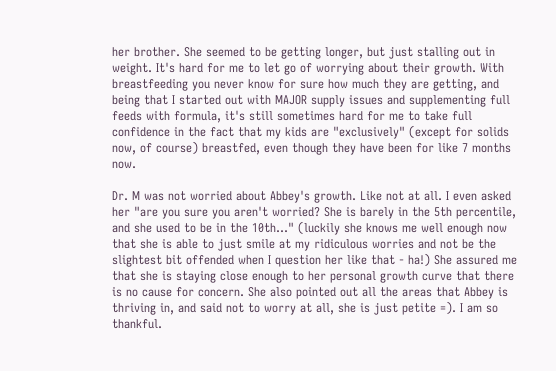her brother. She seemed to be getting longer, but just stalling out in weight. It's hard for me to let go of worrying about their growth. With breastfeeding you never know for sure how much they are getting, and being that I started out with MAJOR supply issues and supplementing full feeds with formula, it's still sometimes hard for me to take full confidence in the fact that my kids are "exclusively" (except for solids now, of course) breastfed, even though they have been for like 7 months now.

Dr. M was not worried about Abbey's growth. Like not at all. I even asked her "are you sure you aren't worried? She is barely in the 5th percentile, and she used to be in the 10th..." (luckily she knows me well enough now that she is able to just smile at my ridiculous worries and not be the slightest bit offended when I question her like that - ha!) She assured me that she is staying close enough to her personal growth curve that there is no cause for concern. She also pointed out all the areas that Abbey is thriving in, and said not to worry at all, she is just petite =). I am so thankful.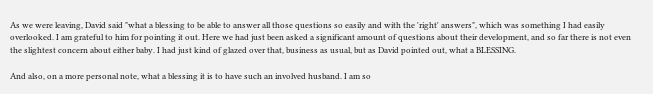As we were leaving, David said "what a blessing to be able to answer all those questions so easily and with the 'right' answers", which was something I had easily overlooked. I am grateful to him for pointing it out. Here we had just been asked a significant amount of questions about their development, and so far there is not even the slightest concern about either baby. I had just kind of glazed over that, business as usual, but as David pointed out, what a BLESSING.

And also, on a more personal note, what a blessing it is to have such an involved husband. I am so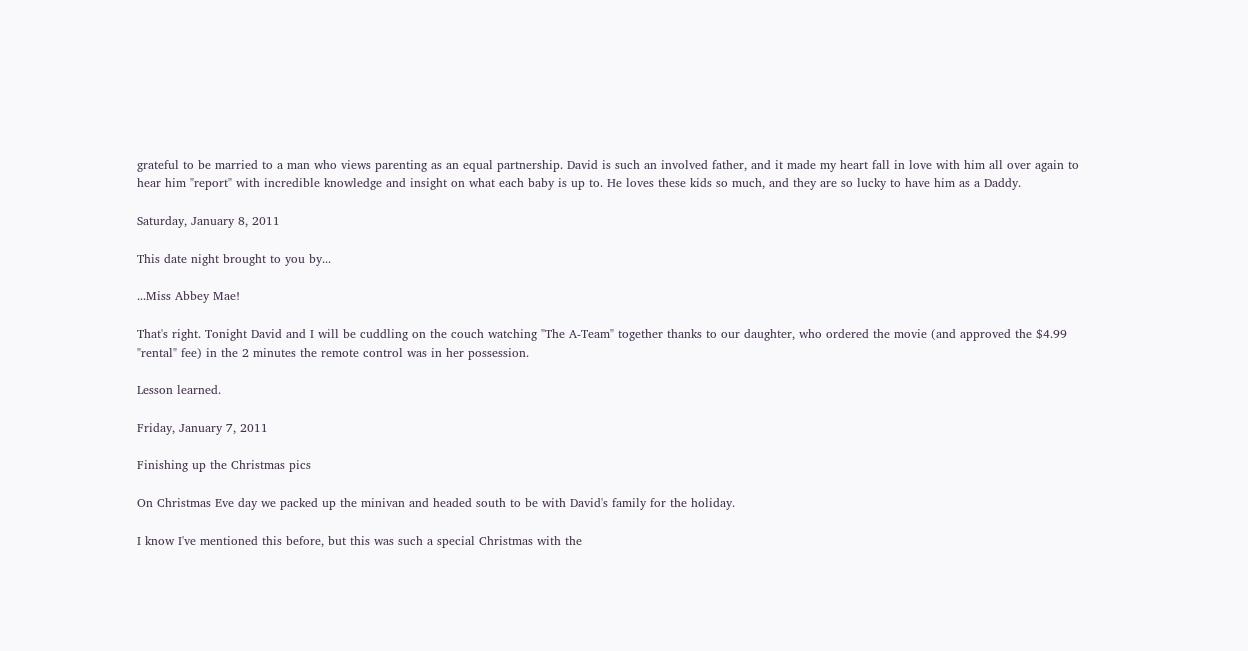grateful to be married to a man who views parenting as an equal partnership. David is such an involved father, and it made my heart fall in love with him all over again to hear him "report" with incredible knowledge and insight on what each baby is up to. He loves these kids so much, and they are so lucky to have him as a Daddy.

Saturday, January 8, 2011

This date night brought to you by...

...Miss Abbey Mae!

That's right. Tonight David and I will be cuddling on the couch watching "The A-Team" together thanks to our daughter, who ordered the movie (and approved the $4.99 "rental" fee) in the 2 minutes the remote control was in her possession.

Lesson learned.

Friday, January 7, 2011

Finishing up the Christmas pics

On Christmas Eve day we packed up the minivan and headed south to be with David's family for the holiday.

I know I've mentioned this before, but this was such a special Christmas with the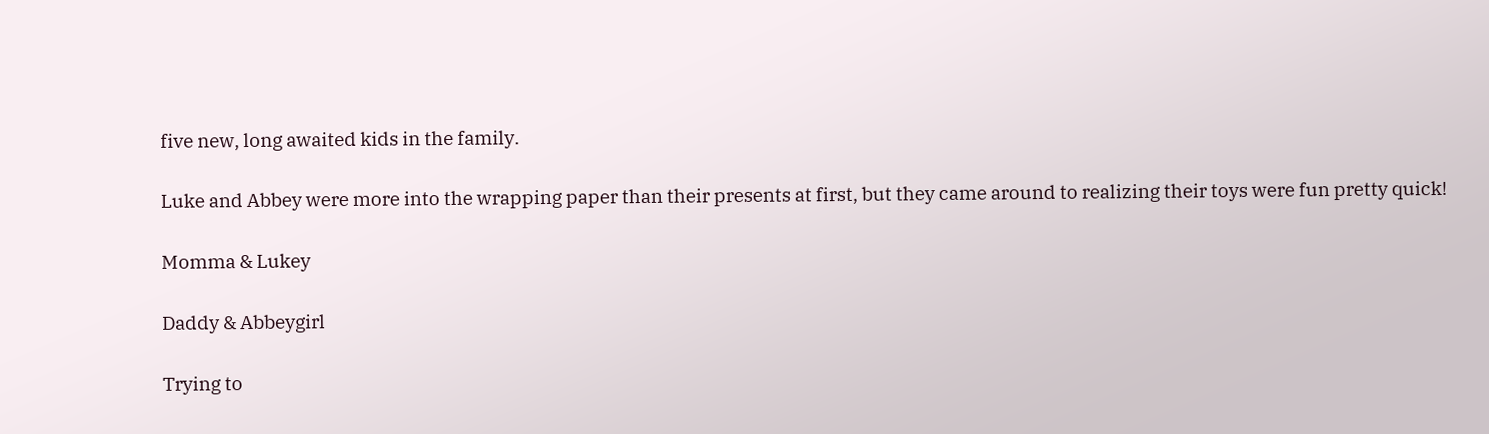five new, long awaited kids in the family.

Luke and Abbey were more into the wrapping paper than their presents at first, but they came around to realizing their toys were fun pretty quick!

Momma & Lukey

Daddy & Abbeygirl

Trying to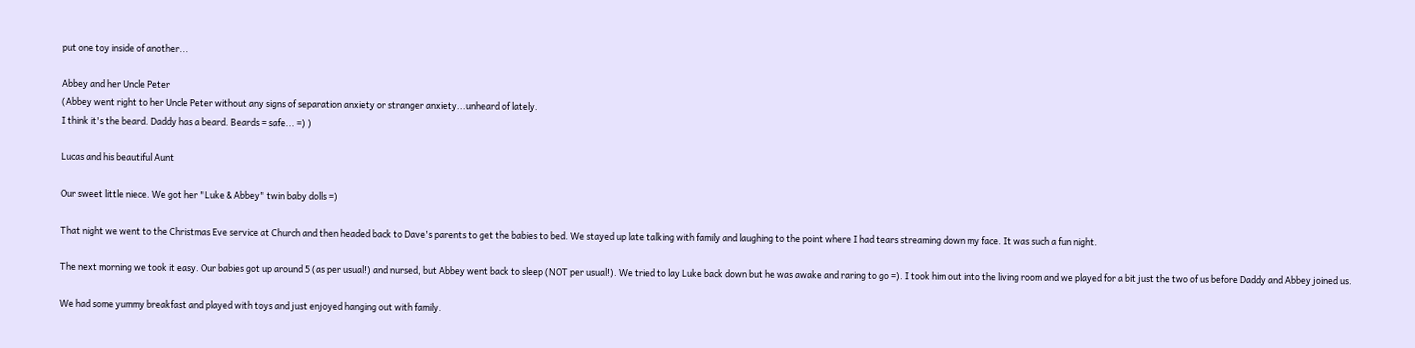put one toy inside of another...

Abbey and her Uncle Peter
(Abbey went right to her Uncle Peter without any signs of separation anxiety or stranger anxiety...unheard of lately.
I think it's the beard. Daddy has a beard. Beards = safe... =) )

Lucas and his beautiful Aunt

Our sweet little niece. We got her "Luke & Abbey" twin baby dolls =)

That night we went to the Christmas Eve service at Church and then headed back to Dave's parents to get the babies to bed. We stayed up late talking with family and laughing to the point where I had tears streaming down my face. It was such a fun night.

The next morning we took it easy. Our babies got up around 5 (as per usual!) and nursed, but Abbey went back to sleep (NOT per usual!). We tried to lay Luke back down but he was awake and raring to go =). I took him out into the living room and we played for a bit just the two of us before Daddy and Abbey joined us.

We had some yummy breakfast and played with toys and just enjoyed hanging out with family.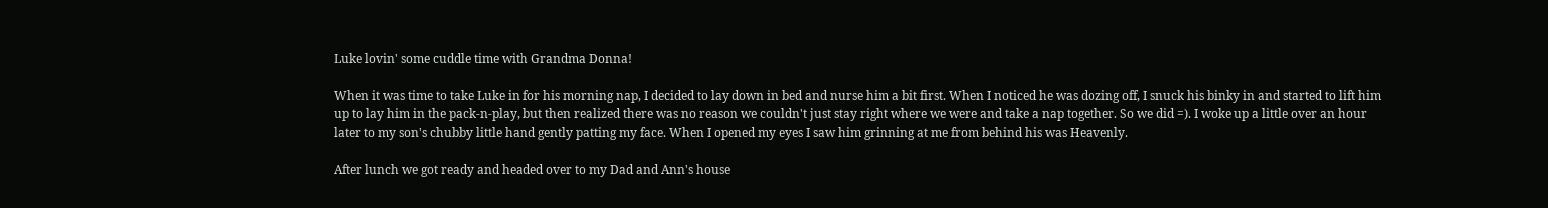Luke lovin' some cuddle time with Grandma Donna!

When it was time to take Luke in for his morning nap, I decided to lay down in bed and nurse him a bit first. When I noticed he was dozing off, I snuck his binky in and started to lift him up to lay him in the pack-n-play, but then realized there was no reason we couldn't just stay right where we were and take a nap together. So we did =). I woke up a little over an hour later to my son's chubby little hand gently patting my face. When I opened my eyes I saw him grinning at me from behind his was Heavenly.

After lunch we got ready and headed over to my Dad and Ann's house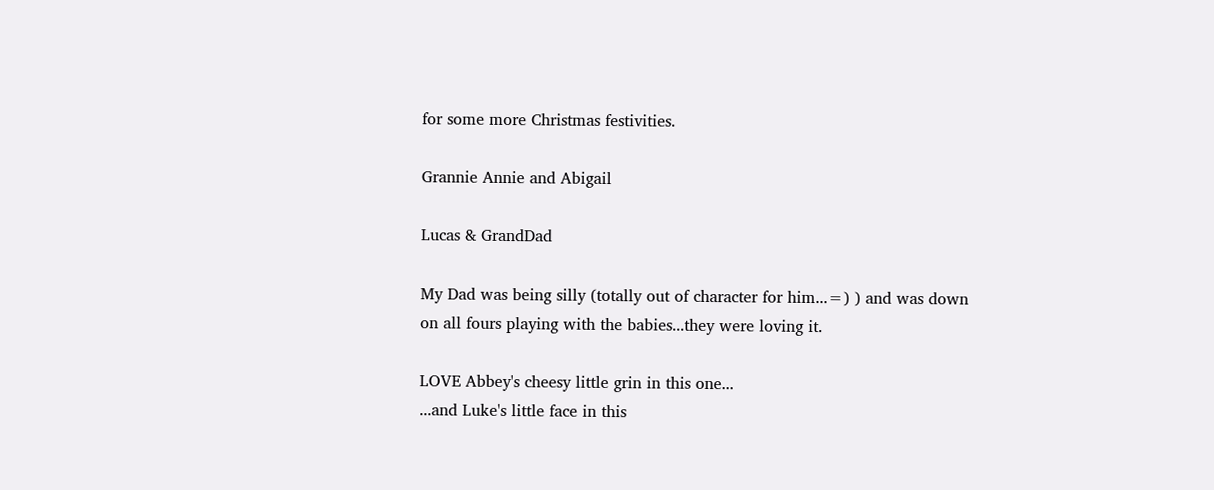for some more Christmas festivities.

Grannie Annie and Abigail

Lucas & GrandDad

My Dad was being silly (totally out of character for him...=) ) and was down on all fours playing with the babies...they were loving it.

LOVE Abbey's cheesy little grin in this one...
...and Luke's little face in this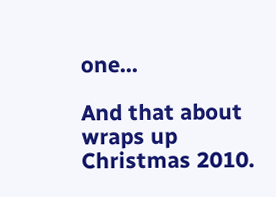one...

And that about wraps up Christmas 2010.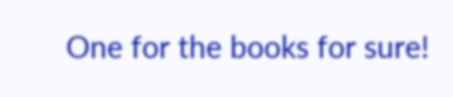One for the books for sure!